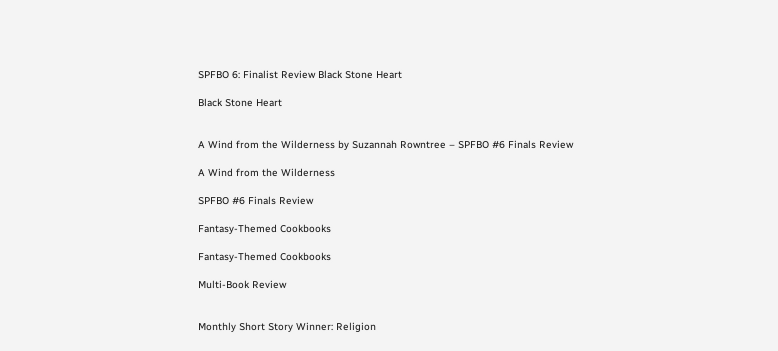SPFBO 6: Finalist Review Black Stone Heart

Black Stone Heart


A Wind from the Wilderness by Suzannah Rowntree – SPFBO #6 Finals Review

A Wind from the Wilderness

SPFBO #6 Finals Review

Fantasy-Themed Cookbooks

Fantasy-Themed Cookbooks

Multi-Book Review


Monthly Short Story Winner: Religion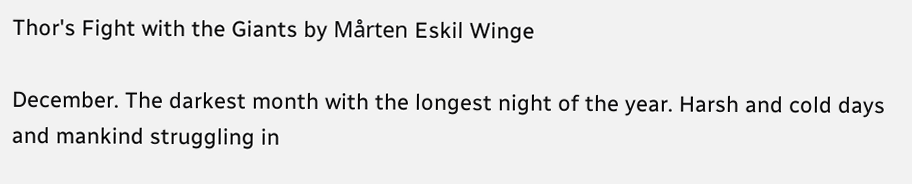Thor's Fight with the Giants by Mårten Eskil Winge

December. The darkest month with the longest night of the year. Harsh and cold days and mankind struggling in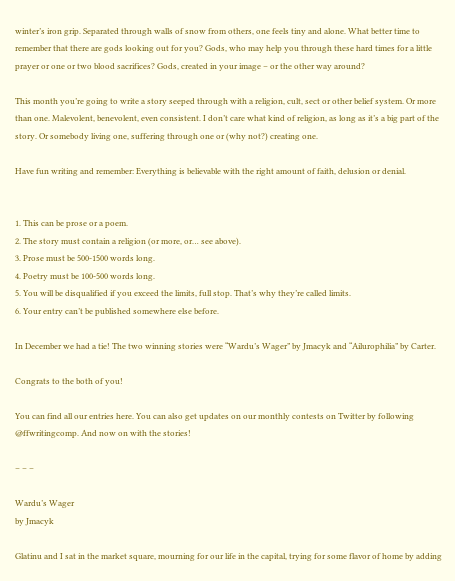winter’s iron grip. Separated through walls of snow from others, one feels tiny and alone. What better time to remember that there are gods looking out for you? Gods, who may help you through these hard times for a little prayer or one or two blood sacrifices? Gods, created in your image – or the other way around?

This month you’re going to write a story seeped through with a religion, cult, sect or other belief system. Or more than one. Malevolent, benevolent, even consistent. I don’t care what kind of religion, as long as it’s a big part of the story. Or somebody living one, suffering through one or (why not?) creating one.

Have fun writing and remember: Everything is believable with the right amount of faith, delusion or denial.


1. This can be prose or a poem.
2. The story must contain a religion (or more, or… see above).
3. Prose must be 500-1500 words long.
4. Poetry must be 100-500 words long.
5. You will be disqualified if you exceed the limits, full stop. That’s why they’re called limits.
6. Your entry can’t be published somewhere else before.

In December we had a tie! The two winning stories were “Wardu’s Wager” by Jmacyk and “Ailurophilia” by Carter.

Congrats to the both of you!

You can find all our entries here. You can also get updates on our monthly contests on Twitter by following @ffwritingcomp. And now on with the stories!

– – –

Wardu’s Wager
by Jmacyk

Glatinu and I sat in the market square, mourning for our life in the capital, trying for some flavor of home by adding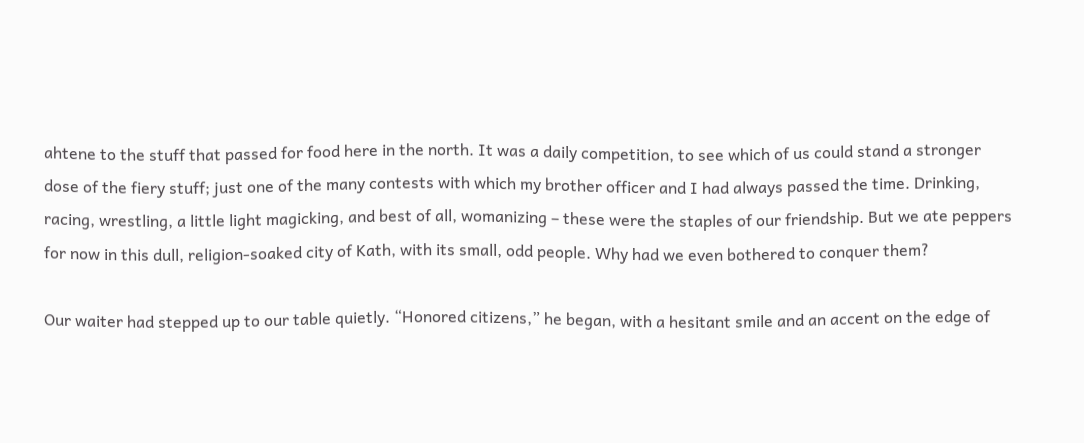ahtene to the stuff that passed for food here in the north. It was a daily competition, to see which of us could stand a stronger dose of the fiery stuff; just one of the many contests with which my brother officer and I had always passed the time. Drinking, racing, wrestling, a little light magicking, and best of all, womanizing – these were the staples of our friendship. But we ate peppers for now in this dull, religion-soaked city of Kath, with its small, odd people. Why had we even bothered to conquer them?

Our waiter had stepped up to our table quietly. “Honored citizens,” he began, with a hesitant smile and an accent on the edge of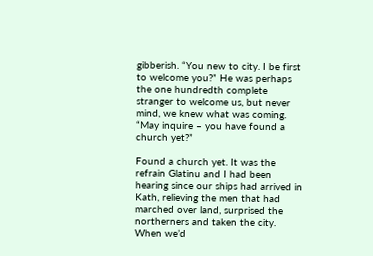gibberish. “You new to city. I be first to welcome you?” He was perhaps the one hundredth complete stranger to welcome us, but never mind, we knew what was coming. “May inquire – you have found a church yet?”

Found a church yet. It was the refrain Glatinu and I had been hearing since our ships had arrived in Kath, relieving the men that had marched over land, surprised the northerners and taken the city. When we’d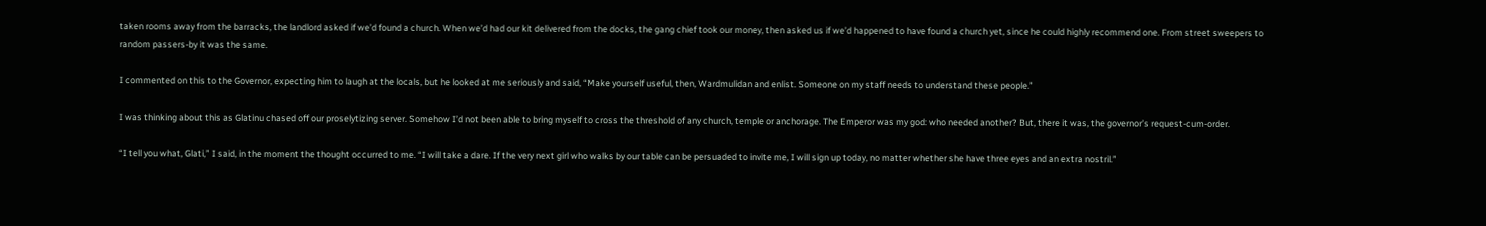taken rooms away from the barracks, the landlord asked if we’d found a church. When we’d had our kit delivered from the docks, the gang chief took our money, then asked us if we’d happened to have found a church yet, since he could highly recommend one. From street sweepers to random passers-by it was the same.

I commented on this to the Governor, expecting him to laugh at the locals, but he looked at me seriously and said, “Make yourself useful, then, Wardmulidan and enlist. Someone on my staff needs to understand these people.”

I was thinking about this as Glatinu chased off our proselytizing server. Somehow I’d not been able to bring myself to cross the threshold of any church, temple or anchorage. The Emperor was my god: who needed another? But, there it was, the governor’s request-cum-order.

“I tell you what, Glati,” I said, in the moment the thought occurred to me. “I will take a dare. If the very next girl who walks by our table can be persuaded to invite me, I will sign up today, no matter whether she have three eyes and an extra nostril.”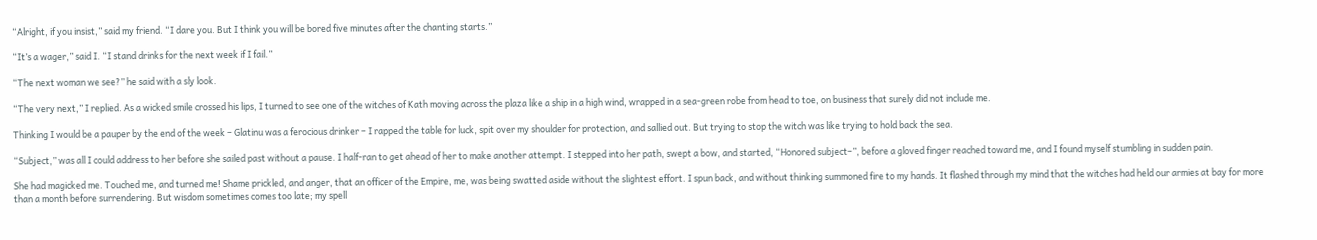“Alright, if you insist,” said my friend. “I dare you. But I think you will be bored five minutes after the chanting starts.”

“It’s a wager,” said I. “I stand drinks for the next week if I fail.”

“The next woman we see?” he said with a sly look.

“The very next,” I replied. As a wicked smile crossed his lips, I turned to see one of the witches of Kath moving across the plaza like a ship in a high wind, wrapped in a sea-green robe from head to toe, on business that surely did not include me.

Thinking I would be a pauper by the end of the week – Glatinu was a ferocious drinker – I rapped the table for luck, spit over my shoulder for protection, and sallied out. But trying to stop the witch was like trying to hold back the sea.

“Subject,” was all I could address to her before she sailed past without a pause. I half-ran to get ahead of her to make another attempt. I stepped into her path, swept a bow, and started, “Honored subject–”, before a gloved finger reached toward me, and I found myself stumbling in sudden pain.

She had magicked me. Touched me, and turned me! Shame prickled, and anger, that an officer of the Empire, me, was being swatted aside without the slightest effort. I spun back, and without thinking summoned fire to my hands. It flashed through my mind that the witches had held our armies at bay for more than a month before surrendering. But wisdom sometimes comes too late; my spell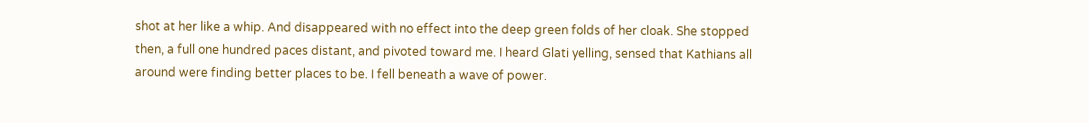shot at her like a whip. And disappeared with no effect into the deep green folds of her cloak. She stopped then, a full one hundred paces distant, and pivoted toward me. I heard Glati yelling, sensed that Kathians all around were finding better places to be. I fell beneath a wave of power.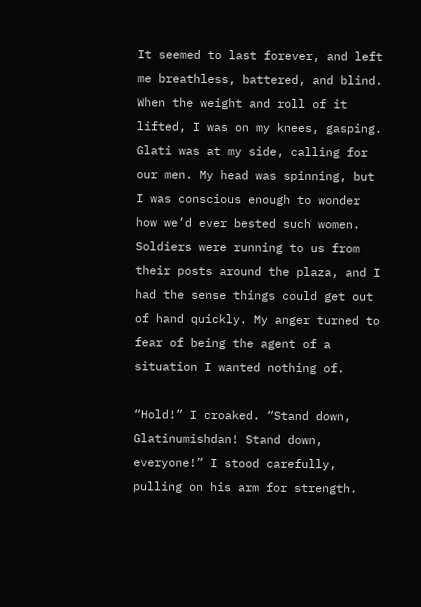It seemed to last forever, and left me breathless, battered, and blind. When the weight and roll of it lifted, I was on my knees, gasping. Glati was at my side, calling for our men. My head was spinning, but I was conscious enough to wonder how we’d ever bested such women. Soldiers were running to us from their posts around the plaza, and I had the sense things could get out of hand quickly. My anger turned to fear of being the agent of a situation I wanted nothing of.

“Hold!” I croaked. “Stand down, Glatinumishdan! Stand down, everyone!” I stood carefully, pulling on his arm for strength.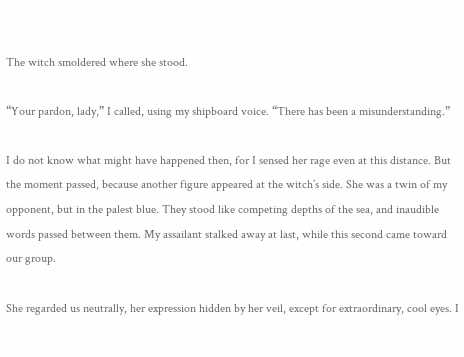The witch smoldered where she stood.

“Your pardon, lady,” I called, using my shipboard voice. “There has been a misunderstanding.”

I do not know what might have happened then, for I sensed her rage even at this distance. But the moment passed, because another figure appeared at the witch’s side. She was a twin of my opponent, but in the palest blue. They stood like competing depths of the sea, and inaudible words passed between them. My assailant stalked away at last, while this second came toward our group.

She regarded us neutrally, her expression hidden by her veil, except for extraordinary, cool eyes. I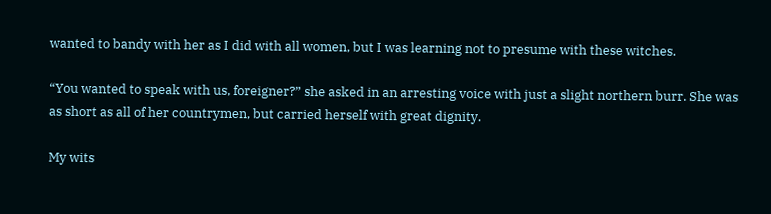wanted to bandy with her as I did with all women, but I was learning not to presume with these witches.

“You wanted to speak with us, foreigner?” she asked in an arresting voice with just a slight northern burr. She was as short as all of her countrymen, but carried herself with great dignity.

My wits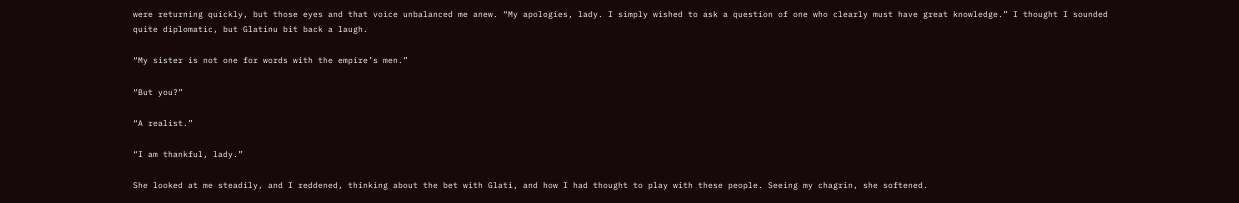were returning quickly, but those eyes and that voice unbalanced me anew. “My apologies, lady. I simply wished to ask a question of one who clearly must have great knowledge.” I thought I sounded quite diplomatic, but Glatinu bit back a laugh.

“My sister is not one for words with the empire’s men.”

“But you?”

“A realist.”

“I am thankful, lady.”

She looked at me steadily, and I reddened, thinking about the bet with Glati, and how I had thought to play with these people. Seeing my chagrin, she softened.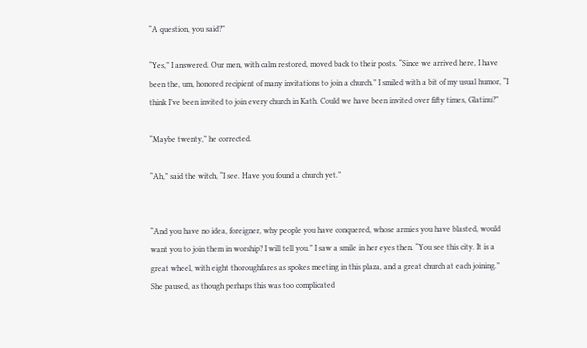“A question, you said?”

“Yes,” I answered. Our men, with calm restored, moved back to their posts. “Since we arrived here, I have been the, um, honored recipient of many invitations to join a church.” I smiled with a bit of my usual humor, “I think I’ve been invited to join every church in Kath. Could we have been invited over fifty times, Glatinu?”

“Maybe twenty,” he corrected.

“Ah,” said the witch, “I see. Have you found a church yet.”


“And you have no idea, foreigner, why people you have conquered, whose armies you have blasted, would want you to join them in worship? I will tell you.” I saw a smile in her eyes then. “You see this city. It is a great wheel, with eight thoroughfares as spokes meeting in this plaza, and a great church at each joining.” She paused, as though perhaps this was too complicated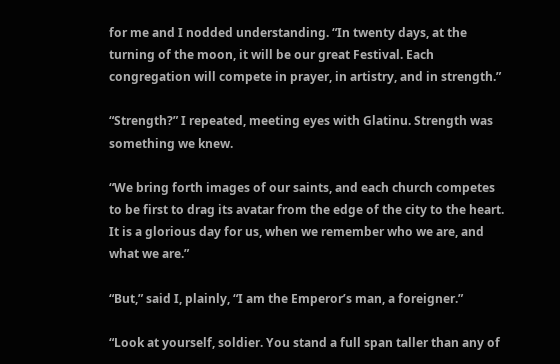for me and I nodded understanding. “In twenty days, at the turning of the moon, it will be our great Festival. Each congregation will compete in prayer, in artistry, and in strength.”

“Strength?” I repeated, meeting eyes with Glatinu. Strength was something we knew.

“We bring forth images of our saints, and each church competes to be first to drag its avatar from the edge of the city to the heart. It is a glorious day for us, when we remember who we are, and what we are.”

“But,” said I, plainly, “I am the Emperor’s man, a foreigner.”

“Look at yourself, soldier. You stand a full span taller than any of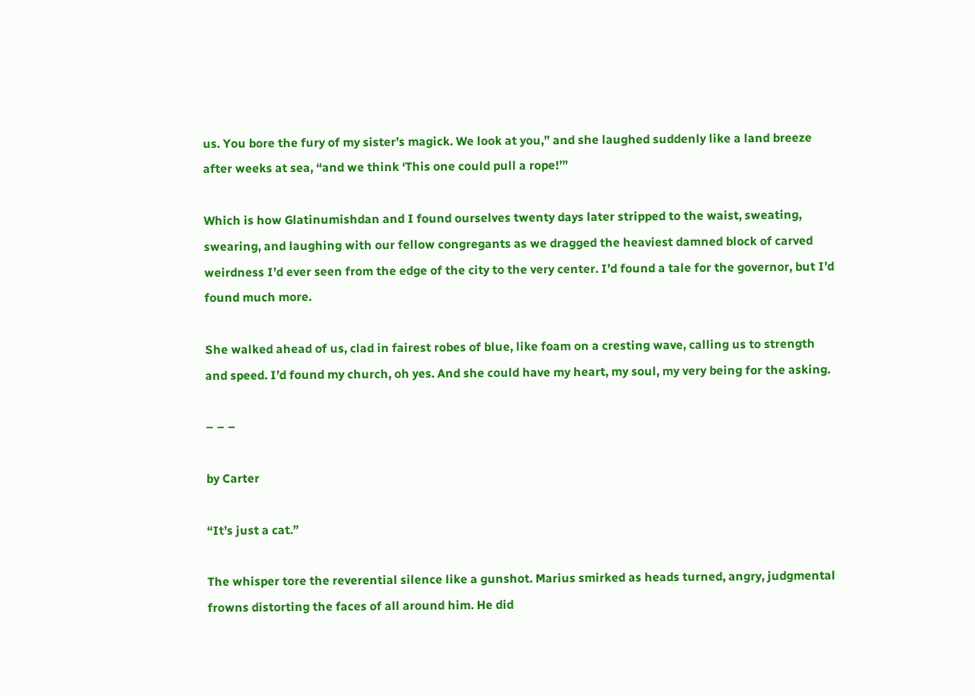us. You bore the fury of my sister’s magick. We look at you,” and she laughed suddenly like a land breeze after weeks at sea, “and we think ‘This one could pull a rope!’”

Which is how Glatinumishdan and I found ourselves twenty days later stripped to the waist, sweating, swearing, and laughing with our fellow congregants as we dragged the heaviest damned block of carved weirdness I’d ever seen from the edge of the city to the very center. I’d found a tale for the governor, but I’d found much more.

She walked ahead of us, clad in fairest robes of blue, like foam on a cresting wave, calling us to strength and speed. I’d found my church, oh yes. And she could have my heart, my soul, my very being for the asking.

– – –

by Carter

“It’s just a cat.”

The whisper tore the reverential silence like a gunshot. Marius smirked as heads turned, angry, judgmental frowns distorting the faces of all around him. He did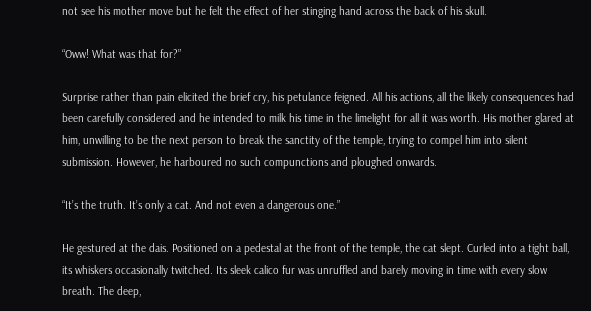not see his mother move but he felt the effect of her stinging hand across the back of his skull.

“Oww! What was that for?”

Surprise rather than pain elicited the brief cry, his petulance feigned. All his actions, all the likely consequences had been carefully considered and he intended to milk his time in the limelight for all it was worth. His mother glared at him, unwilling to be the next person to break the sanctity of the temple, trying to compel him into silent submission. However, he harboured no such compunctions and ploughed onwards.

“It’s the truth. It’s only a cat. And not even a dangerous one.”

He gestured at the dais. Positioned on a pedestal at the front of the temple, the cat slept. Curled into a tight ball, its whiskers occasionally twitched. Its sleek calico fur was unruffled and barely moving in time with every slow breath. The deep,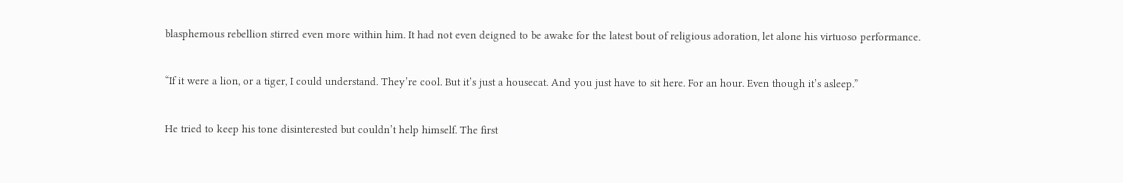blasphemous rebellion stirred even more within him. It had not even deigned to be awake for the latest bout of religious adoration, let alone his virtuoso performance.

“If it were a lion, or a tiger, I could understand. They’re cool. But it’s just a housecat. And you just have to sit here. For an hour. Even though it’s asleep.”

He tried to keep his tone disinterested but couldn’t help himself. The first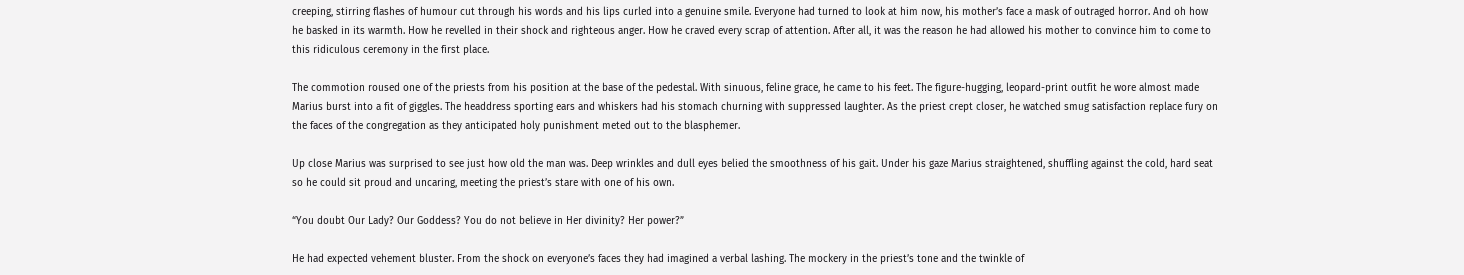creeping, stirring flashes of humour cut through his words and his lips curled into a genuine smile. Everyone had turned to look at him now, his mother’s face a mask of outraged horror. And oh how he basked in its warmth. How he revelled in their shock and righteous anger. How he craved every scrap of attention. After all, it was the reason he had allowed his mother to convince him to come to this ridiculous ceremony in the first place.

The commotion roused one of the priests from his position at the base of the pedestal. With sinuous, feline grace, he came to his feet. The figure-hugging, leopard-print outfit he wore almost made Marius burst into a fit of giggles. The headdress sporting ears and whiskers had his stomach churning with suppressed laughter. As the priest crept closer, he watched smug satisfaction replace fury on the faces of the congregation as they anticipated holy punishment meted out to the blasphemer.

Up close Marius was surprised to see just how old the man was. Deep wrinkles and dull eyes belied the smoothness of his gait. Under his gaze Marius straightened, shuffling against the cold, hard seat so he could sit proud and uncaring, meeting the priest’s stare with one of his own.

“You doubt Our Lady? Our Goddess? You do not believe in Her divinity? Her power?”

He had expected vehement bluster. From the shock on everyone’s faces they had imagined a verbal lashing. The mockery in the priest’s tone and the twinkle of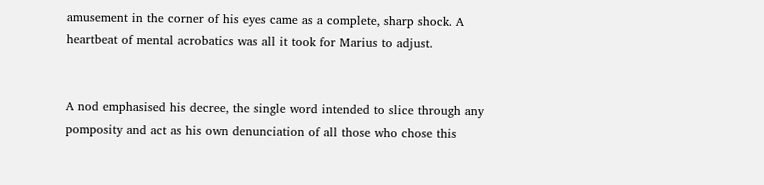amusement in the corner of his eyes came as a complete, sharp shock. A heartbeat of mental acrobatics was all it took for Marius to adjust.


A nod emphasised his decree, the single word intended to slice through any pomposity and act as his own denunciation of all those who chose this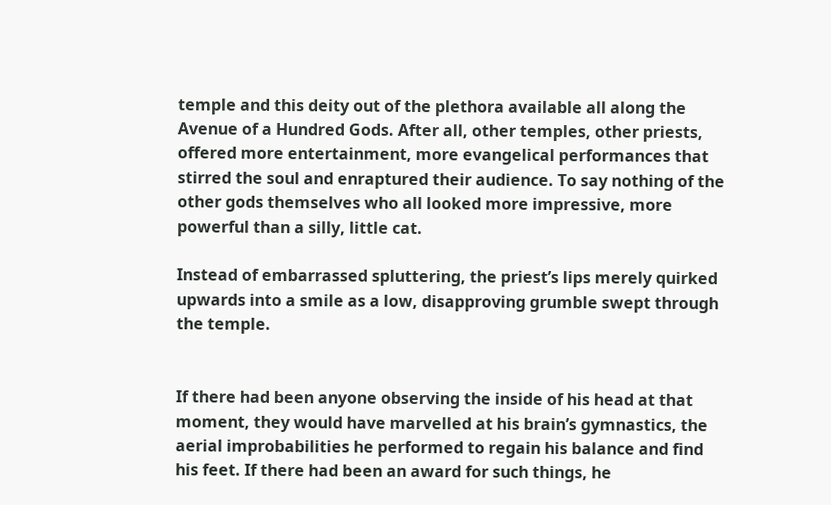temple and this deity out of the plethora available all along the Avenue of a Hundred Gods. After all, other temples, other priests, offered more entertainment, more evangelical performances that stirred the soul and enraptured their audience. To say nothing of the other gods themselves who all looked more impressive, more powerful than a silly, little cat.

Instead of embarrassed spluttering, the priest’s lips merely quirked upwards into a smile as a low, disapproving grumble swept through the temple.


If there had been anyone observing the inside of his head at that moment, they would have marvelled at his brain’s gymnastics, the aerial improbabilities he performed to regain his balance and find his feet. If there had been an award for such things, he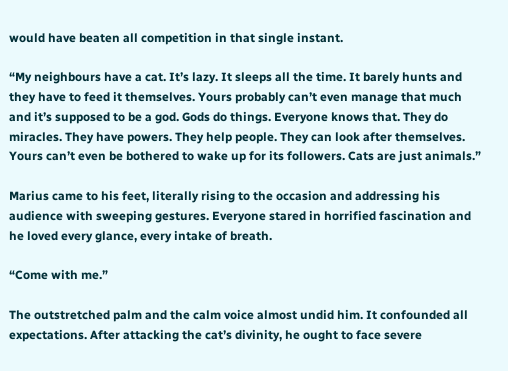would have beaten all competition in that single instant.

“My neighbours have a cat. It’s lazy. It sleeps all the time. It barely hunts and they have to feed it themselves. Yours probably can’t even manage that much and it’s supposed to be a god. Gods do things. Everyone knows that. They do miracles. They have powers. They help people. They can look after themselves. Yours can’t even be bothered to wake up for its followers. Cats are just animals.”

Marius came to his feet, literally rising to the occasion and addressing his audience with sweeping gestures. Everyone stared in horrified fascination and he loved every glance, every intake of breath.

“Come with me.”

The outstretched palm and the calm voice almost undid him. It confounded all expectations. After attacking the cat’s divinity, he ought to face severe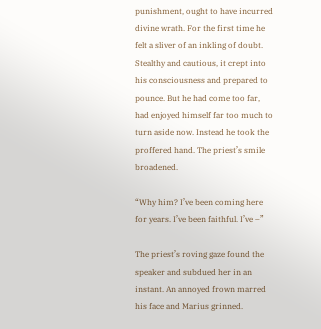punishment, ought to have incurred divine wrath. For the first time he felt a sliver of an inkling of doubt. Stealthy and cautious, it crept into his consciousness and prepared to pounce. But he had come too far, had enjoyed himself far too much to turn aside now. Instead he took the proffered hand. The priest’s smile broadened.

“Why him? I’ve been coming here for years. I’ve been faithful. I’ve –”

The priest’s roving gaze found the speaker and subdued her in an instant. An annoyed frown marred his face and Marius grinned.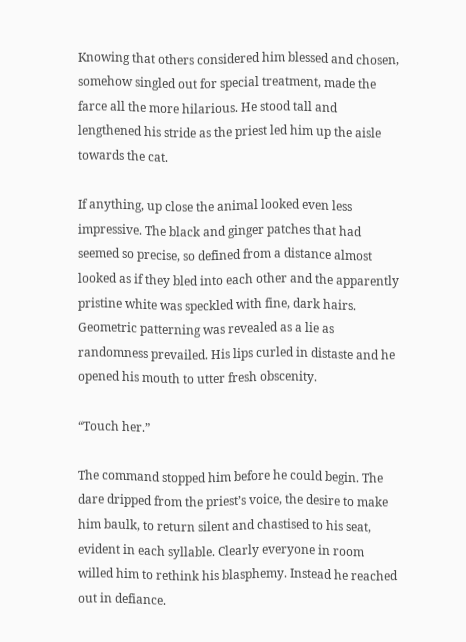Knowing that others considered him blessed and chosen, somehow singled out for special treatment, made the farce all the more hilarious. He stood tall and lengthened his stride as the priest led him up the aisle towards the cat.

If anything, up close the animal looked even less impressive. The black and ginger patches that had seemed so precise, so defined from a distance almost looked as if they bled into each other and the apparently pristine white was speckled with fine, dark hairs. Geometric patterning was revealed as a lie as randomness prevailed. His lips curled in distaste and he opened his mouth to utter fresh obscenity.

“Touch her.”

The command stopped him before he could begin. The dare dripped from the priest’s voice, the desire to make him baulk, to return silent and chastised to his seat, evident in each syllable. Clearly everyone in room willed him to rethink his blasphemy. Instead he reached out in defiance.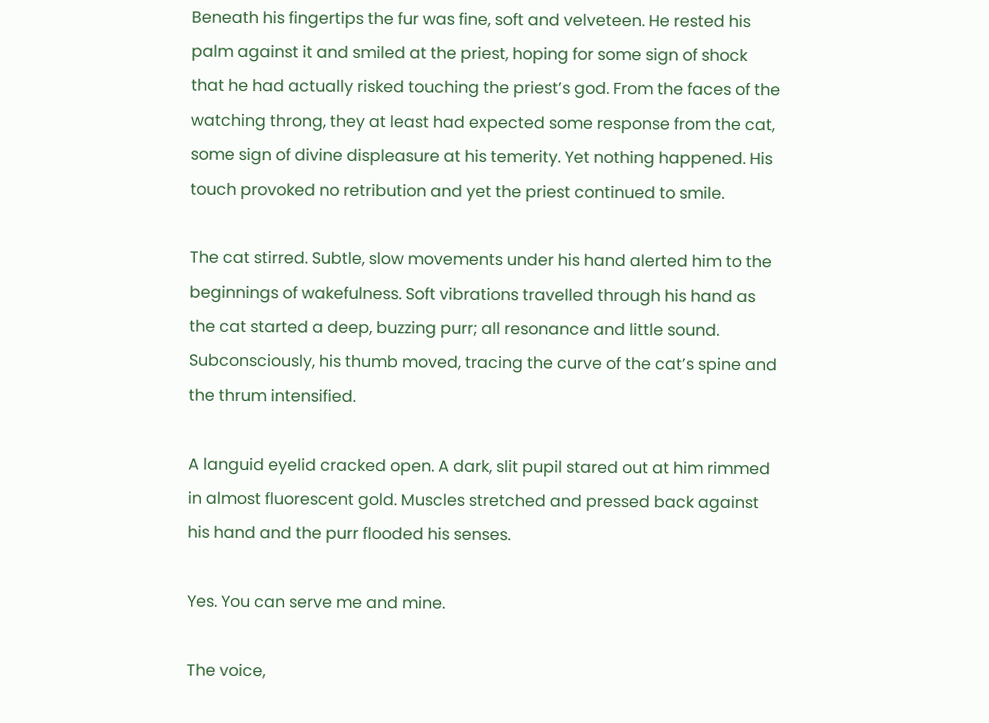Beneath his fingertips the fur was fine, soft and velveteen. He rested his palm against it and smiled at the priest, hoping for some sign of shock that he had actually risked touching the priest’s god. From the faces of the watching throng, they at least had expected some response from the cat, some sign of divine displeasure at his temerity. Yet nothing happened. His touch provoked no retribution and yet the priest continued to smile.

The cat stirred. Subtle, slow movements under his hand alerted him to the beginnings of wakefulness. Soft vibrations travelled through his hand as the cat started a deep, buzzing purr; all resonance and little sound. Subconsciously, his thumb moved, tracing the curve of the cat’s spine and the thrum intensified.

A languid eyelid cracked open. A dark, slit pupil stared out at him rimmed in almost fluorescent gold. Muscles stretched and pressed back against his hand and the purr flooded his senses.

Yes. You can serve me and mine.

The voice,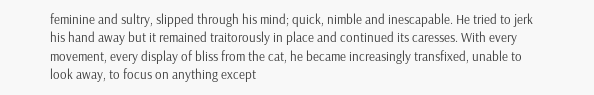feminine and sultry, slipped through his mind; quick, nimble and inescapable. He tried to jerk his hand away but it remained traitorously in place and continued its caresses. With every movement, every display of bliss from the cat, he became increasingly transfixed, unable to look away, to focus on anything except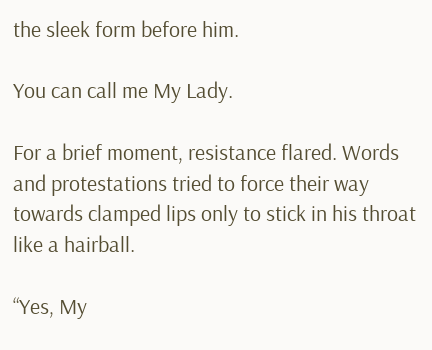the sleek form before him.

You can call me My Lady.

For a brief moment, resistance flared. Words and protestations tried to force their way towards clamped lips only to stick in his throat like a hairball.

“Yes, My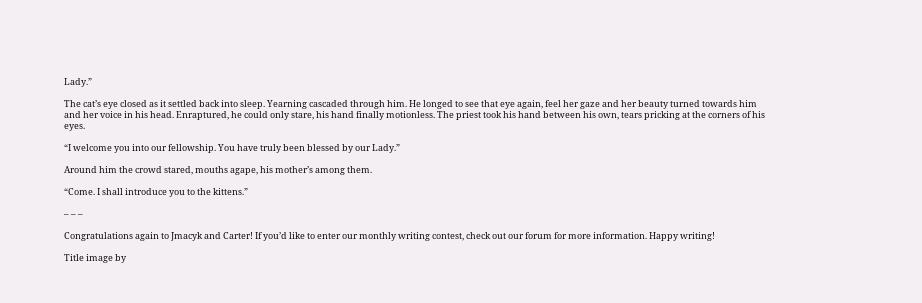Lady.”

The cat’s eye closed as it settled back into sleep. Yearning cascaded through him. He longed to see that eye again, feel her gaze and her beauty turned towards him and her voice in his head. Enraptured, he could only stare, his hand finally motionless. The priest took his hand between his own, tears pricking at the corners of his eyes.

“I welcome you into our fellowship. You have truly been blessed by our Lady.”

Around him the crowd stared, mouths agape, his mother’s among them.

“Come. I shall introduce you to the kittens.”

– – –

Congratulations again to Jmacyk and Carter! If you’d like to enter our monthly writing contest, check out our forum for more information. Happy writing!

Title image by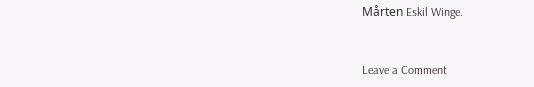Mårten Eskil Winge.


Leave a Comment